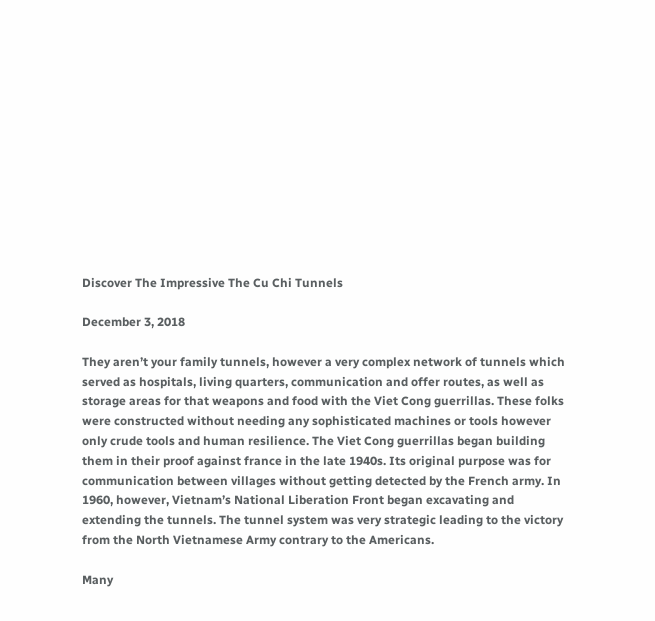Discover The Impressive The Cu Chi Tunnels

December 3, 2018

They aren’t your family tunnels, however a very complex network of tunnels which served as hospitals, living quarters, communication and offer routes, as well as storage areas for that weapons and food with the Viet Cong guerrillas. These folks were constructed without needing any sophisticated machines or tools however only crude tools and human resilience. The Viet Cong guerrillas began building them in their proof against france in the late 1940s. Its original purpose was for communication between villages without getting detected by the French army. In 1960, however, Vietnam’s National Liberation Front began excavating and extending the tunnels. The tunnel system was very strategic leading to the victory from the North Vietnamese Army contrary to the Americans.

Many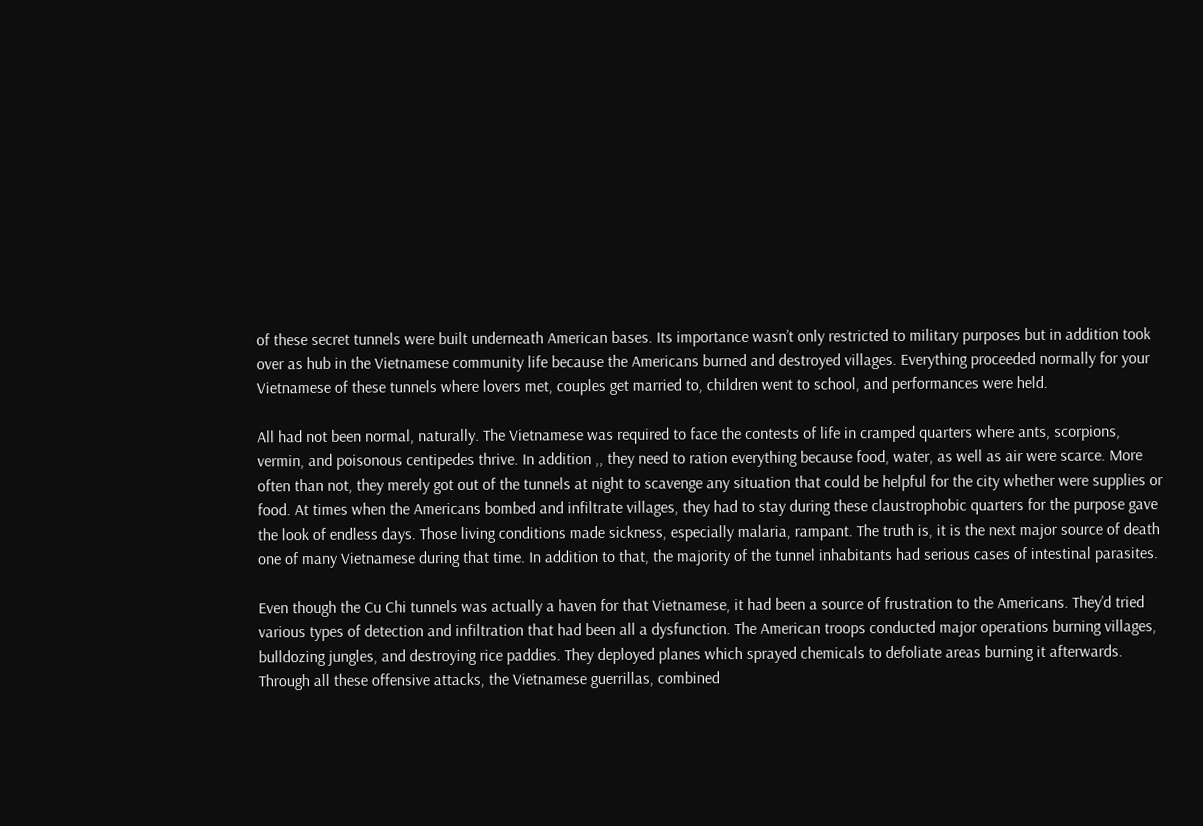of these secret tunnels were built underneath American bases. Its importance wasn’t only restricted to military purposes but in addition took over as hub in the Vietnamese community life because the Americans burned and destroyed villages. Everything proceeded normally for your Vietnamese of these tunnels where lovers met, couples get married to, children went to school, and performances were held.

All had not been normal, naturally. The Vietnamese was required to face the contests of life in cramped quarters where ants, scorpions, vermin, and poisonous centipedes thrive. In addition ,, they need to ration everything because food, water, as well as air were scarce. More often than not, they merely got out of the tunnels at night to scavenge any situation that could be helpful for the city whether were supplies or food. At times when the Americans bombed and infiltrate villages, they had to stay during these claustrophobic quarters for the purpose gave the look of endless days. Those living conditions made sickness, especially malaria, rampant. The truth is, it is the next major source of death one of many Vietnamese during that time. In addition to that, the majority of the tunnel inhabitants had serious cases of intestinal parasites.

Even though the Cu Chi tunnels was actually a haven for that Vietnamese, it had been a source of frustration to the Americans. They’d tried various types of detection and infiltration that had been all a dysfunction. The American troops conducted major operations burning villages, bulldozing jungles, and destroying rice paddies. They deployed planes which sprayed chemicals to defoliate areas burning it afterwards. Through all these offensive attacks, the Vietnamese guerrillas, combined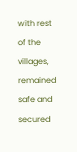with rest of the villages, remained safe and secured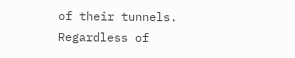of their tunnels. Regardless of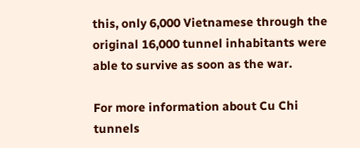this, only 6,000 Vietnamese through the original 16,000 tunnel inhabitants were able to survive as soon as the war.

For more information about Cu Chi tunnels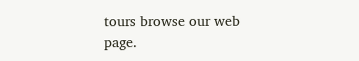tours browse our web page.